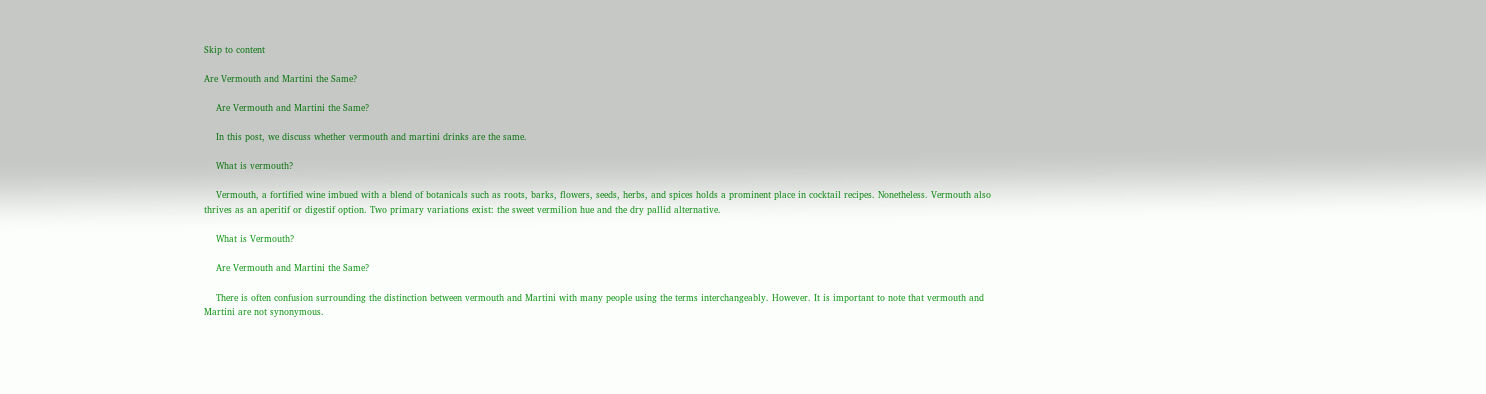Skip to content

Are Vermouth and Martini the Same?

    Are Vermouth and Martini the Same?

    In this post, we discuss whether vermouth and martini drinks are the same.

    What is vermouth?

    Vermouth, a fortified wine imbued with a blend of botanicals such as roots, barks, flowers, seeds, herbs, and spices holds a prominent place in cocktail recipes. Nonetheless. Vermouth also thrives as an aperitif or digestif option. Two primary variations exist: the sweet vermilion hue and the dry pallid alternative.

    What is Vermouth?

    Are Vermouth and Martini the Same?

    There is often confusion surrounding the distinction between vermouth and Martini with many people using the terms interchangeably. However. It is important to note that vermouth and Martini are not synonymous.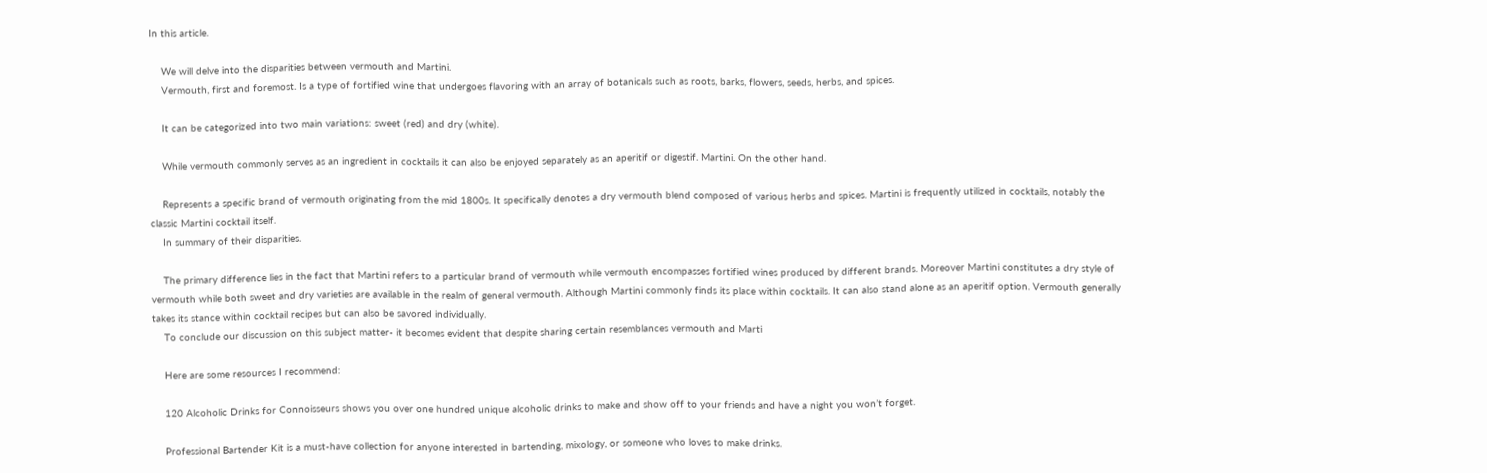In this article.

    We will delve into the disparities between vermouth and Martini.
    Vermouth, first and foremost. Is a type of fortified wine that undergoes flavoring with an array of botanicals such as roots, barks, flowers, seeds, herbs, and spices.

    It can be categorized into two main variations: sweet (red) and dry (white).

    While vermouth commonly serves as an ingredient in cocktails it can also be enjoyed separately as an aperitif or digestif. Martini. On the other hand.

    Represents a specific brand of vermouth originating from the mid 1800s. It specifically denotes a dry vermouth blend composed of various herbs and spices. Martini is frequently utilized in cocktails, notably the classic Martini cocktail itself.
    In summary of their disparities.

    The primary difference lies in the fact that Martini refers to a particular brand of vermouth while vermouth encompasses fortified wines produced by different brands. Moreover Martini constitutes a dry style of vermouth while both sweet and dry varieties are available in the realm of general vermouth. Although Martini commonly finds its place within cocktails. It can also stand alone as an aperitif option. Vermouth generally takes its stance within cocktail recipes but can also be savored individually.
    To conclude our discussion on this subject matter- it becomes evident that despite sharing certain resemblances vermouth and Marti

    Here are some resources I recommend:

    120 Alcoholic Drinks for Connoisseurs shows you over one hundred unique alcoholic drinks to make and show off to your friends and have a night you won’t forget.

    Professional Bartender Kit is a must-have collection for anyone interested in bartending, mixology, or someone who loves to make drinks.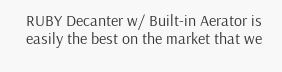RUBY Decanter w/ Built-in Aerator is easily the best on the market that we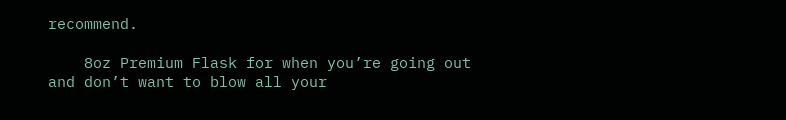recommend.

    8oz Premium Flask for when you’re going out and don’t want to blow all your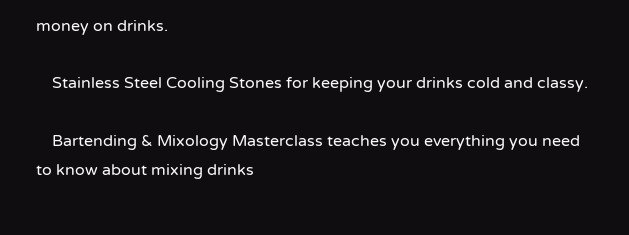money on drinks.

    Stainless Steel Cooling Stones for keeping your drinks cold and classy.

    Bartending & Mixology Masterclass teaches you everything you need to know about mixing drinks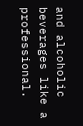and alcoholic beverages like a professional.